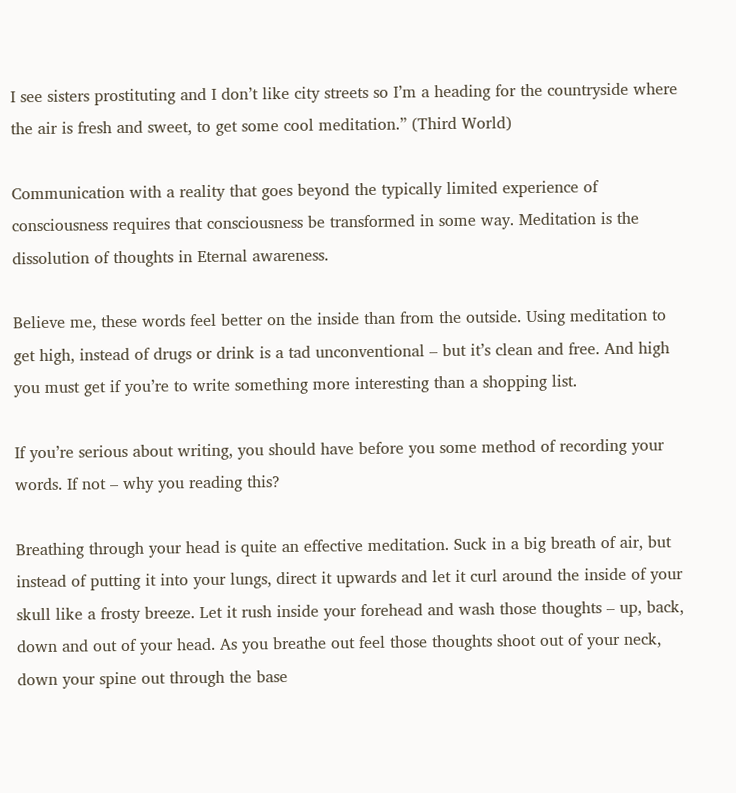I see sisters prostituting and I don’t like city streets so I’m a heading for the countryside where the air is fresh and sweet, to get some cool meditation.” (Third World)

Communication with a reality that goes beyond the typically limited experience of consciousness requires that consciousness be transformed in some way. Meditation is the dissolution of thoughts in Eternal awareness.

Believe me, these words feel better on the inside than from the outside. Using meditation to get high, instead of drugs or drink is a tad unconventional – but it’s clean and free. And high you must get if you’re to write something more interesting than a shopping list.

If you’re serious about writing, you should have before you some method of recording your words. If not – why you reading this?

Breathing through your head is quite an effective meditation. Suck in a big breath of air, but instead of putting it into your lungs, direct it upwards and let it curl around the inside of your skull like a frosty breeze. Let it rush inside your forehead and wash those thoughts – up, back, down and out of your head. As you breathe out feel those thoughts shoot out of your neck, down your spine out through the base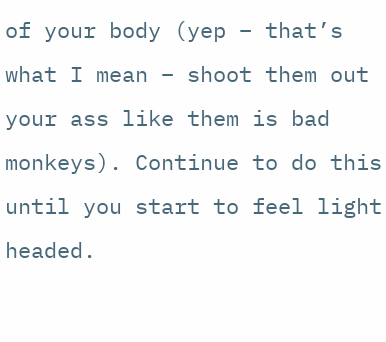of your body (yep – that’s what I mean – shoot them out your ass like them is bad monkeys). Continue to do this until you start to feel light headed.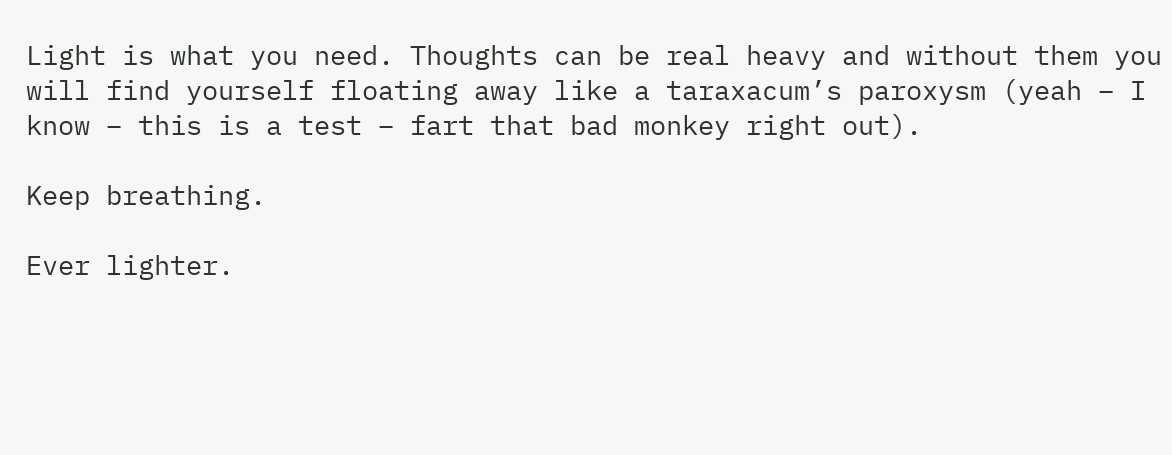Light is what you need. Thoughts can be real heavy and without them you will find yourself floating away like a taraxacum’s paroxysm (yeah – I know – this is a test – fart that bad monkey right out).

Keep breathing.

Ever lighter.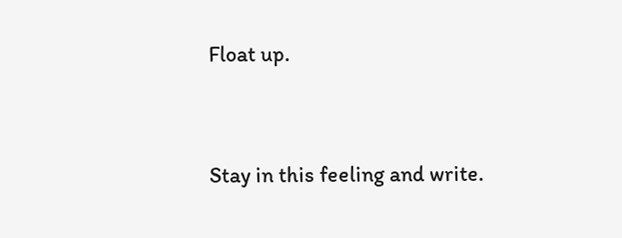Float up.




Stay in this feeling and write.